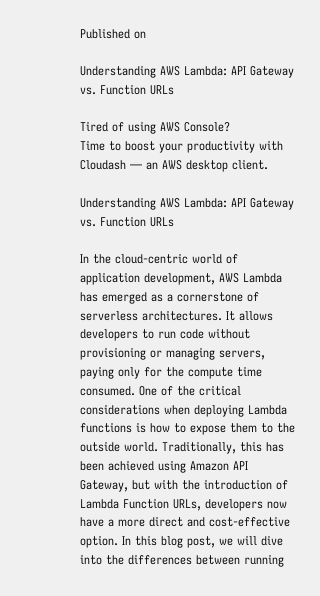Published on

Understanding AWS Lambda: API Gateway vs. Function URLs

Tired of using AWS Console?
Time to boost your productivity with Cloudash — an AWS desktop client.

Understanding AWS Lambda: API Gateway vs. Function URLs

In the cloud-centric world of application development, AWS Lambda has emerged as a cornerstone of serverless architectures. It allows developers to run code without provisioning or managing servers, paying only for the compute time consumed. One of the critical considerations when deploying Lambda functions is how to expose them to the outside world. Traditionally, this has been achieved using Amazon API Gateway, but with the introduction of Lambda Function URLs, developers now have a more direct and cost-effective option. In this blog post, we will dive into the differences between running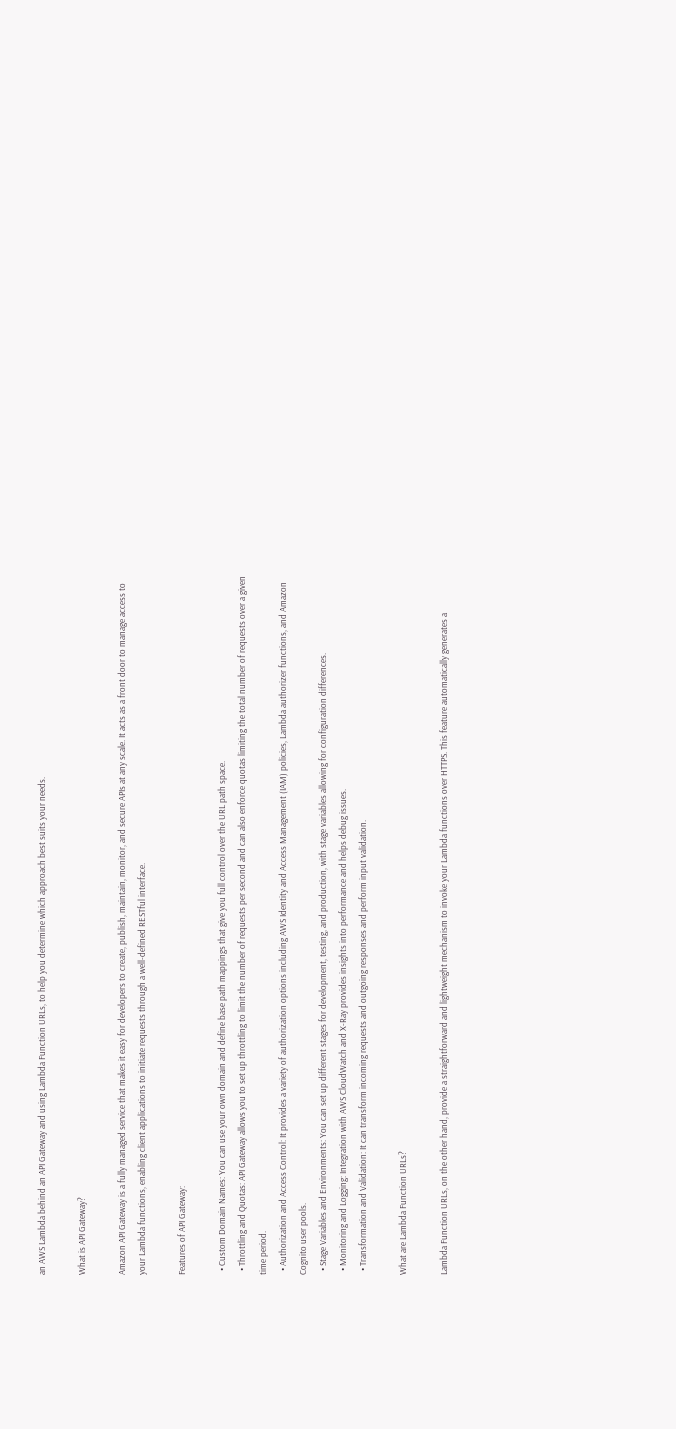an AWS Lambda behind an API Gateway and using Lambda Function URLs, to help you determine which approach best suits your needs.

What is API Gateway?

Amazon API Gateway is a fully managed service that makes it easy for developers to create, publish, maintain, monitor, and secure APIs at any scale. It acts as a front door to manage access to your Lambda functions, enabling client applications to initiate requests through a well-defined RESTful interface.

Features of API Gateway:

  • Custom Domain Names: You can use your own domain and define base path mappings that give you full control over the URL path space.
  • Throttling and Quotas: API Gateway allows you to set up throttling to limit the number of requests per second and can also enforce quotas limiting the total number of requests over a given time period.
  • Authorization and Access Control: It provides a variety of authorization options including AWS Identity and Access Management (IAM) policies, Lambda authorizer functions, and Amazon Cognito user pools.
  • Stage Variables and Environments: You can set up different stages for development, testing, and production, with stage variables allowing for configuration differences.
  • Monitoring and Logging: Integration with AWS CloudWatch and X-Ray provides insights into performance and helps debug issues.
  • Transformation and Validation: It can transform incoming requests and outgoing responses and perform input validation.

What are Lambda Function URLs?

Lambda Function URLs, on the other hand, provide a straightforward and lightweight mechanism to invoke your Lambda functions over HTTPS. This feature automatically generates a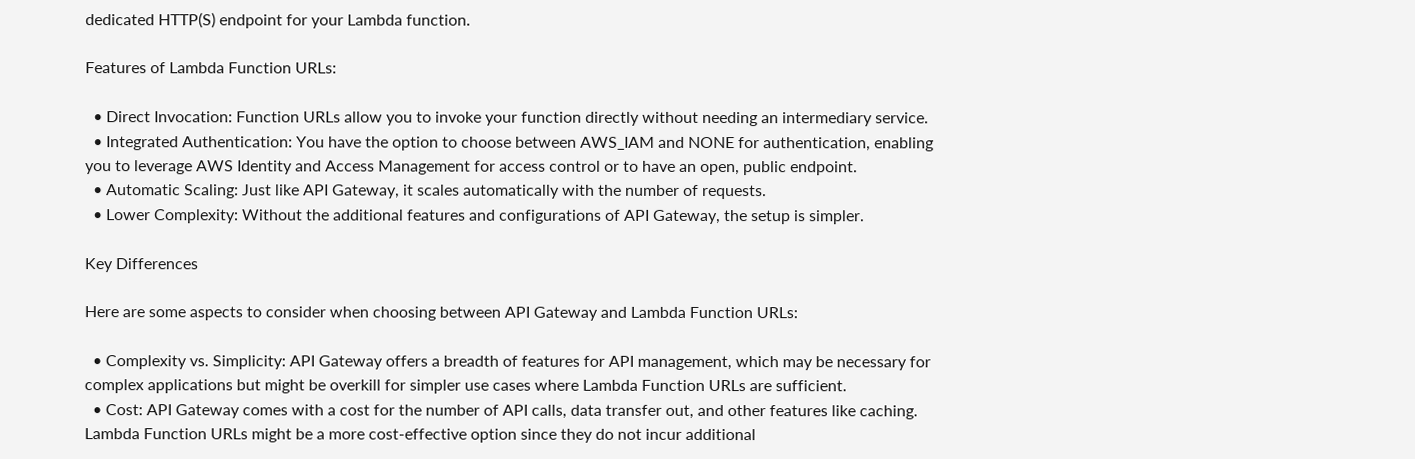dedicated HTTP(S) endpoint for your Lambda function.

Features of Lambda Function URLs:

  • Direct Invocation: Function URLs allow you to invoke your function directly without needing an intermediary service.
  • Integrated Authentication: You have the option to choose between AWS_IAM and NONE for authentication, enabling you to leverage AWS Identity and Access Management for access control or to have an open, public endpoint.
  • Automatic Scaling: Just like API Gateway, it scales automatically with the number of requests.
  • Lower Complexity: Without the additional features and configurations of API Gateway, the setup is simpler.

Key Differences

Here are some aspects to consider when choosing between API Gateway and Lambda Function URLs:

  • Complexity vs. Simplicity: API Gateway offers a breadth of features for API management, which may be necessary for complex applications but might be overkill for simpler use cases where Lambda Function URLs are sufficient.
  • Cost: API Gateway comes with a cost for the number of API calls, data transfer out, and other features like caching. Lambda Function URLs might be a more cost-effective option since they do not incur additional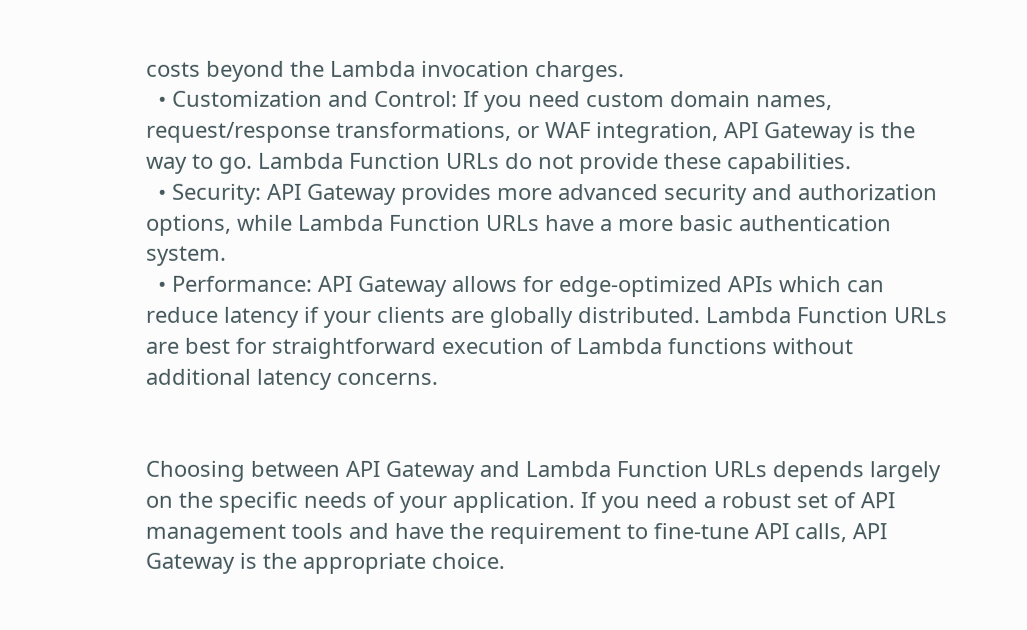costs beyond the Lambda invocation charges.
  • Customization and Control: If you need custom domain names, request/response transformations, or WAF integration, API Gateway is the way to go. Lambda Function URLs do not provide these capabilities.
  • Security: API Gateway provides more advanced security and authorization options, while Lambda Function URLs have a more basic authentication system.
  • Performance: API Gateway allows for edge-optimized APIs which can reduce latency if your clients are globally distributed. Lambda Function URLs are best for straightforward execution of Lambda functions without additional latency concerns.


Choosing between API Gateway and Lambda Function URLs depends largely on the specific needs of your application. If you need a robust set of API management tools and have the requirement to fine-tune API calls, API Gateway is the appropriate choice.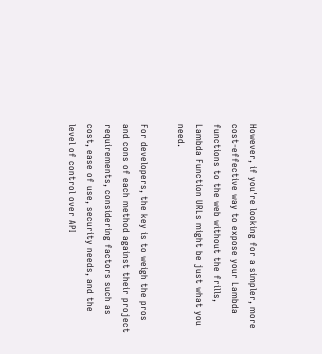However, if you're looking for a simpler, more cost-effective way to expose your Lambda functions to the web without the frills, Lambda Function URLs might be just what you need.

For developers, the key is to weigh the pros and cons of each method against their project requirements, considering factors such as cost, ease of use, security needs, and the level of control over API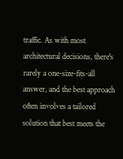traffic. As with most architectural decisions, there's rarely a one-size-fits-all answer, and the best approach often involves a tailored solution that best meets the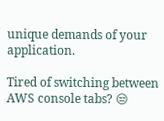unique demands of your application.

Tired of switching between AWS console tabs? 😒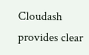Cloudash provides clear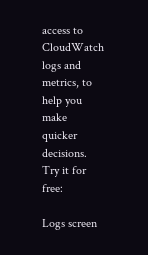access to CloudWatch logs and metrics, to help you make quicker decisions.
Try it for free:

Logs screen